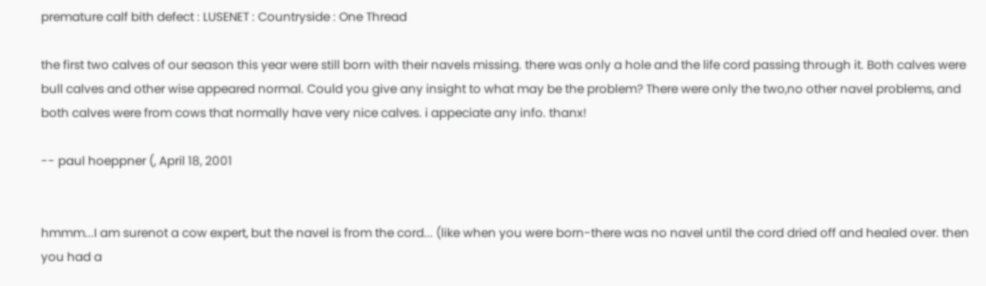premature calf bith defect : LUSENET : Countryside : One Thread

the first two calves of our season this year were still born with their navels missing. there was only a hole and the life cord passing through it. Both calves were bull calves and other wise appeared normal. Could you give any insight to what may be the problem? There were only the two,no other navel problems, and both calves were from cows that normally have very nice calves. i appeciate any info. thanx!

-- paul hoeppner (, April 18, 2001


hmmm...I am surenot a cow expert, but the navel is from the cord... (like when you were born-there was no navel until the cord dried off and healed over. then you had a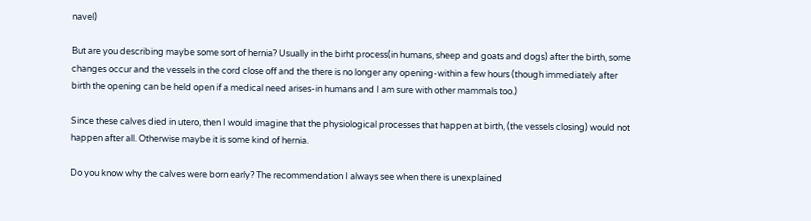navel)

But are you describing maybe some sort of hernia? Usually in the birht process(in humans, sheep and goats and dogs) after the birth, some changes occur and the vessels in the cord close off and the there is no longer any opening-within a few hours (though immediately after birth the opening can be held open if a medical need arises-in humans and I am sure with other mammals too.)

Since these calves died in utero, then I would imagine that the physiological processes that happen at birth, (the vessels closing) would not happen after all. Otherwise maybe it is some kind of hernia.

Do you know why the calves were born early? The recommendation I always see when there is unexplained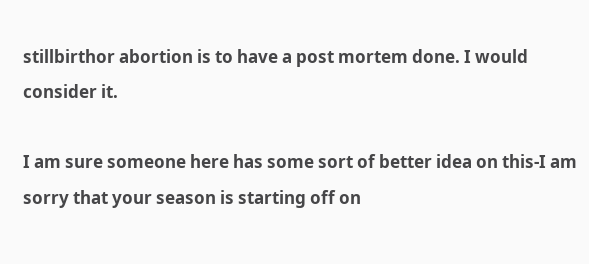stillbirthor abortion is to have a post mortem done. I would consider it.

I am sure someone here has some sort of better idea on this-I am sorry that your season is starting off on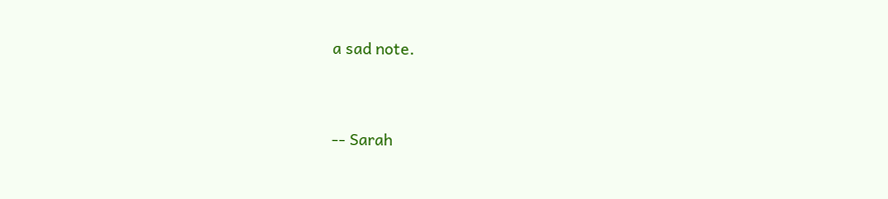a sad note.


-- Sarah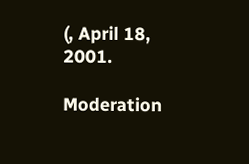(, April 18, 2001.

Moderation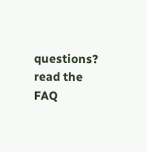questions? read the FAQ